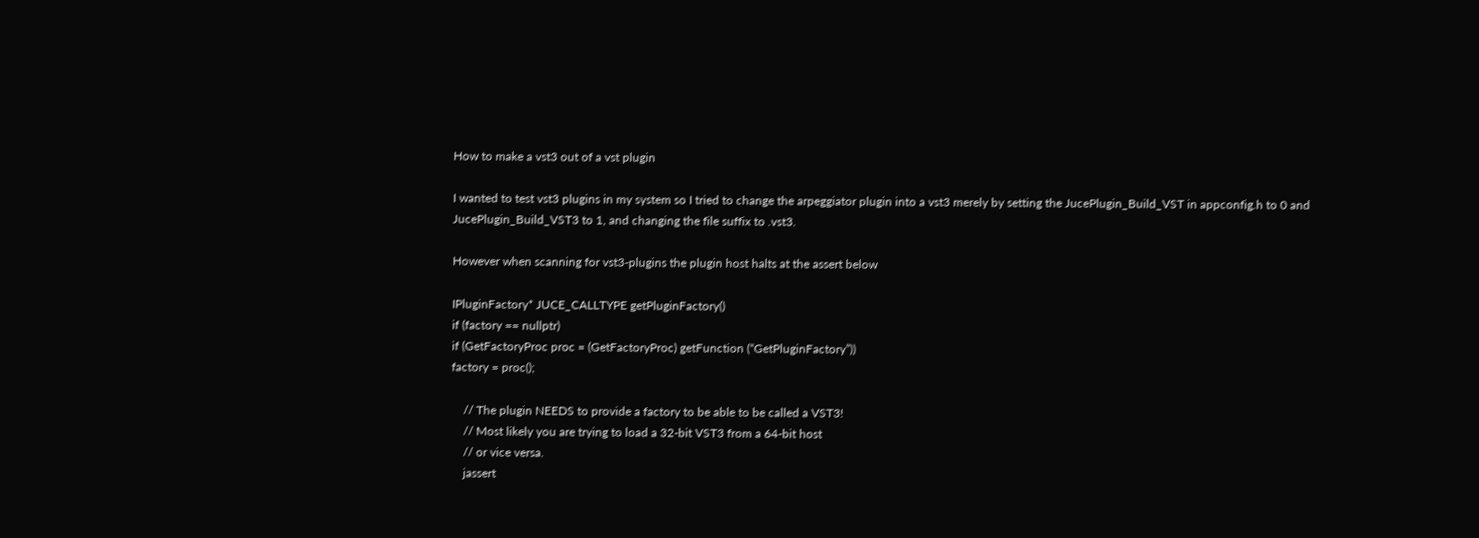How to make a vst3 out of a vst plugin

I wanted to test vst3 plugins in my system so I tried to change the arpeggiator plugin into a vst3 merely by setting the JucePlugin_Build_VST in appconfig.h to 0 and JucePlugin_Build_VST3 to 1, and changing the file suffix to .vst3.

However when scanning for vst3-plugins the plugin host halts at the assert below

IPluginFactory* JUCE_CALLTYPE getPluginFactory()
if (factory == nullptr)
if (GetFactoryProc proc = (GetFactoryProc) getFunction (“GetPluginFactory”))
factory = proc();

    // The plugin NEEDS to provide a factory to be able to be called a VST3!
    // Most likely you are trying to load a 32-bit VST3 from a 64-bit host
    // or vice versa.
    jassert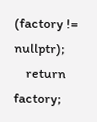(factory != nullptr);
    return factory;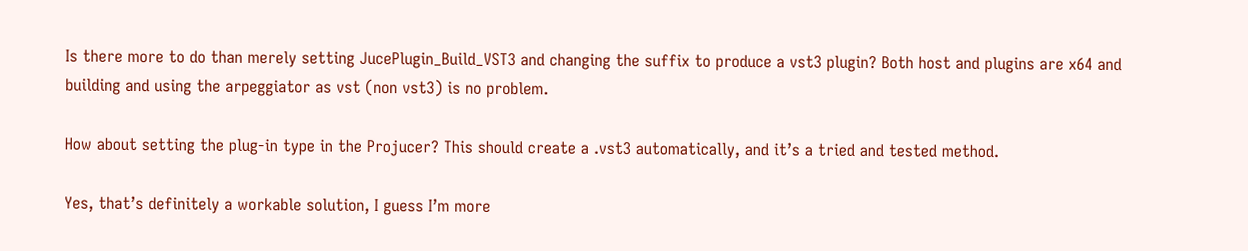Is there more to do than merely setting JucePlugin_Build_VST3 and changing the suffix to produce a vst3 plugin? Both host and plugins are x64 and building and using the arpeggiator as vst (non vst3) is no problem.

How about setting the plug-in type in the Projucer? This should create a .vst3 automatically, and it’s a tried and tested method.

Yes, that’s definitely a workable solution, I guess I’m more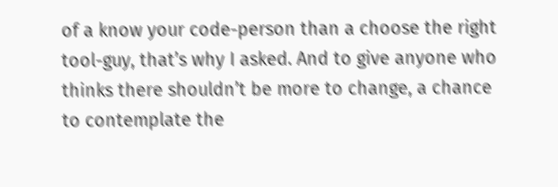of a know your code-person than a choose the right tool-guy, that’s why I asked. And to give anyone who thinks there shouldn’t be more to change, a chance to contemplate the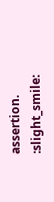assertion. :slight_smile: